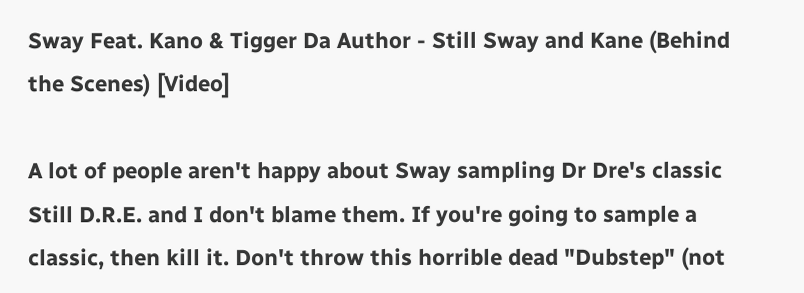Sway Feat. Kano & Tigger Da Author - Still Sway and Kane (Behind the Scenes) [Video]

A lot of people aren't happy about Sway sampling Dr Dre's classic Still D.R.E. and I don't blame them. If you're going to sample a classic, then kill it. Don't throw this horrible dead "Dubstep" (not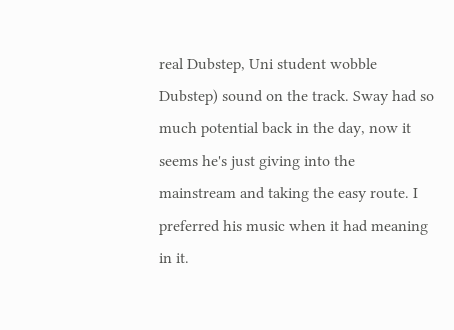real Dubstep, Uni student wobble Dubstep) sound on the track. Sway had so much potential back in the day, now it seems he's just giving into the mainstream and taking the easy route. I preferred his music when it had meaning in it.